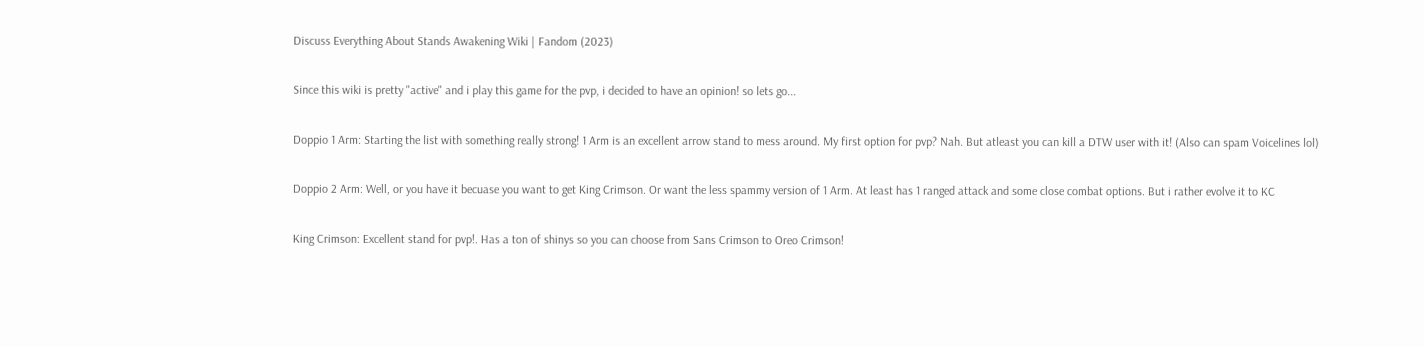Discuss Everything About Stands Awakening Wiki | Fandom (2023)

Since this wiki is pretty "active" and i play this game for the pvp, i decided to have an opinion! so lets go...

Doppio 1 Arm: Starting the list with something really strong! 1 Arm is an excellent arrow stand to mess around. My first option for pvp? Nah. But atleast you can kill a DTW user with it! (Also can spam Voicelines lol)

Doppio 2 Arm: Well, or you have it becuase you want to get King Crimson. Or want the less spammy version of 1 Arm. At least has 1 ranged attack and some close combat options. But i rather evolve it to KC

King Crimson: Excellent stand for pvp!. Has a ton of shinys so you can choose from Sans Crimson to Oreo Crimson!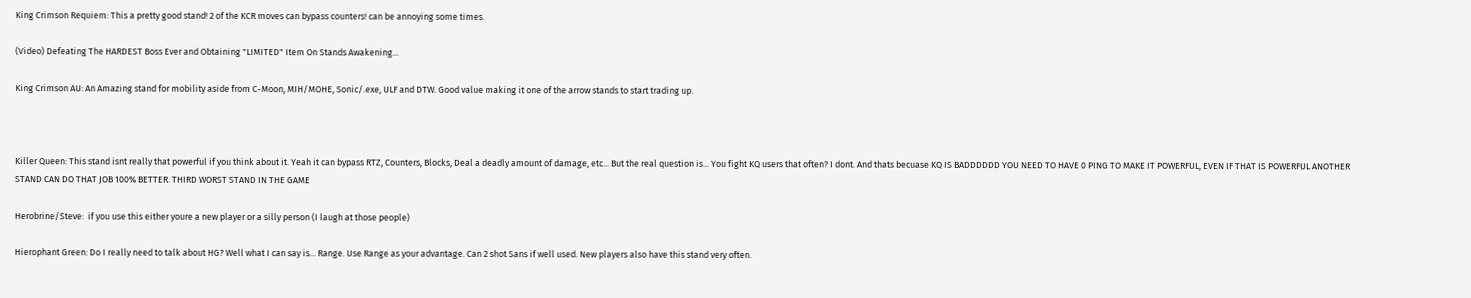King Crimson Requiem: This a pretty good stand! 2 of the KCR moves can bypass counters! can be annoying some times.

(Video) Defeating The HARDEST Boss Ever and Obtaining "LIMITED" Item On Stands Awakening...

King Crimson AU: An Amazing stand for mobility aside from C-Moon, MIH/MOHE, Sonic/.exe, ULF and DTW. Good value making it one of the arrow stands to start trading up.



Killer Queen: This stand isnt really that powerful if you think about it. Yeah it can bypass RTZ, Counters, Blocks, Deal a deadly amount of damage, etc... But the real question is... You fight KQ users that often? I dont. And thats becuase KQ IS BADDDDDD YOU NEED TO HAVE 0 PING TO MAKE IT POWERFUL, EVEN IF THAT IS POWERFUL ANOTHER STAND CAN DO THAT JOB 100% BETTER. THIRD WORST STAND IN THE GAME

Herobrine/Steve:  if you use this either youre a new player or a silly person (I laugh at those people)

Hierophant Green: Do I really need to talk about HG? Well what I can say is... Range. Use Range as your advantage. Can 2 shot Sans if well used. New players also have this stand very often.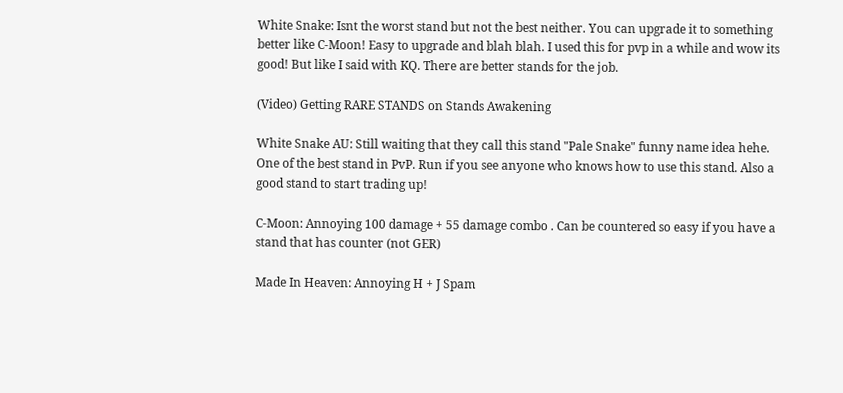White Snake: Isnt the worst stand but not the best neither. You can upgrade it to something better like C-Moon! Easy to upgrade and blah blah. I used this for pvp in a while and wow its good! But like I said with KQ. There are better stands for the job.

(Video) Getting RARE STANDS on Stands Awakening

White Snake AU: Still waiting that they call this stand "Pale Snake" funny name idea hehe. One of the best stand in PvP. Run if you see anyone who knows how to use this stand. Also a good stand to start trading up!

C-Moon: Annoying 100 damage + 55 damage combo . Can be countered so easy if you have a stand that has counter (not GER)

Made In Heaven: Annoying H + J Spam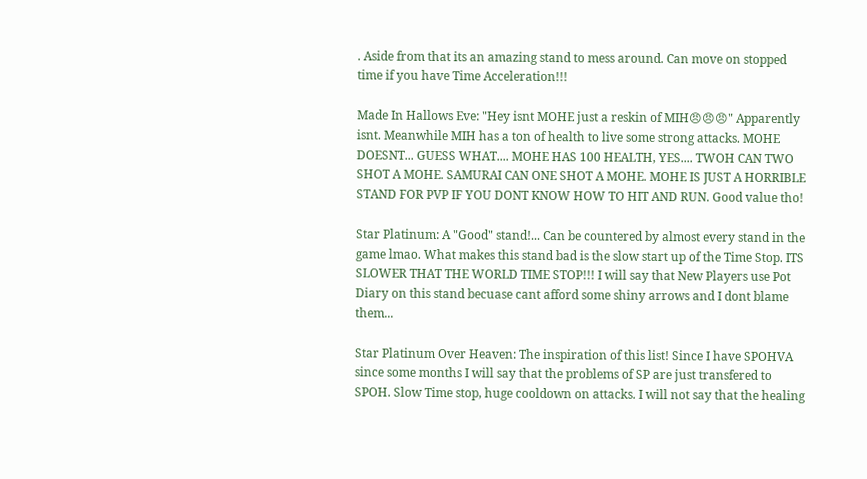. Aside from that its an amazing stand to mess around. Can move on stopped time if you have Time Acceleration!!!

Made In Hallows Eve: "Hey isnt MOHE just a reskin of MIH😠😠😠" Apparently isnt. Meanwhile MIH has a ton of health to live some strong attacks. MOHE DOESNT... GUESS WHAT.... MOHE HAS 100 HEALTH, YES.... TWOH CAN TWO SHOT A MOHE. SAMURAI CAN ONE SHOT A MOHE. MOHE IS JUST A HORRIBLE STAND FOR PVP IF YOU DONT KNOW HOW TO HIT AND RUN. Good value tho!

Star Platinum: A "Good" stand!... Can be countered by almost every stand in the game lmao. What makes this stand bad is the slow start up of the Time Stop. ITS SLOWER THAT THE WORLD TIME STOP!!! I will say that New Players use Pot Diary on this stand becuase cant afford some shiny arrows and I dont blame them...

Star Platinum Over Heaven: The inspiration of this list! Since I have SPOHVA since some months I will say that the problems of SP are just transfered to SPOH. Slow Time stop, huge cooldown on attacks. I will not say that the healing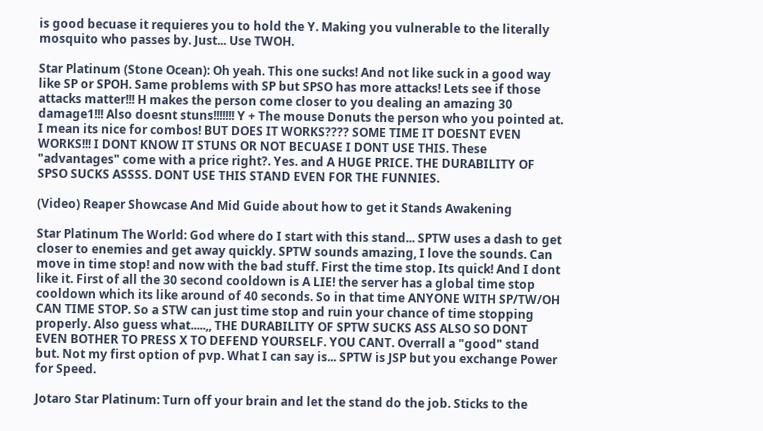is good becuase it requieres you to hold the Y. Making you vulnerable to the literally mosquito who passes by. Just... Use TWOH.

Star Platinum (Stone Ocean): Oh yeah. This one sucks! And not like suck in a good way like SP or SPOH. Same problems with SP but SPSO has more attacks! Lets see if those attacks matter!!! H makes the person come closer to you dealing an amazing 30 damage1!!! Also doesnt stuns!!!!!!! Y + The mouse Donuts the person who you pointed at. I mean its nice for combos! BUT DOES IT WORKS???? SOME TIME IT DOESNT EVEN WORKS!!! I DONT KNOW IT STUNS OR NOT BECUASE I DONT USE THIS. These "advantages" come with a price right?. Yes. and A HUGE PRICE. THE DURABILITY OF SPSO SUCKS ASSSS. DONT USE THIS STAND EVEN FOR THE FUNNIES.

(Video) Reaper Showcase And Mid Guide about how to get it Stands Awakening

Star Platinum The World: God where do I start with this stand... SPTW uses a dash to get closer to enemies and get away quickly. SPTW sounds amazing, I love the sounds. Can move in time stop! and now with the bad stuff. First the time stop. Its quick! And I dont like it. First of all the 30 second cooldown is A LIE! the server has a global time stop cooldown which its like around of 40 seconds. So in that time ANYONE WITH SP/TW/OH CAN TIME STOP. So a STW can just time stop and ruin your chance of time stopping properly. Also guess what.....,, THE DURABILITY OF SPTW SUCKS ASS ALSO SO DONT EVEN BOTHER TO PRESS X TO DEFEND YOURSELF. YOU CANT. Overrall a "good" stand but. Not my first option of pvp. What I can say is... SPTW is JSP but you exchange Power for Speed.

Jotaro Star Platinum: Turn off your brain and let the stand do the job. Sticks to the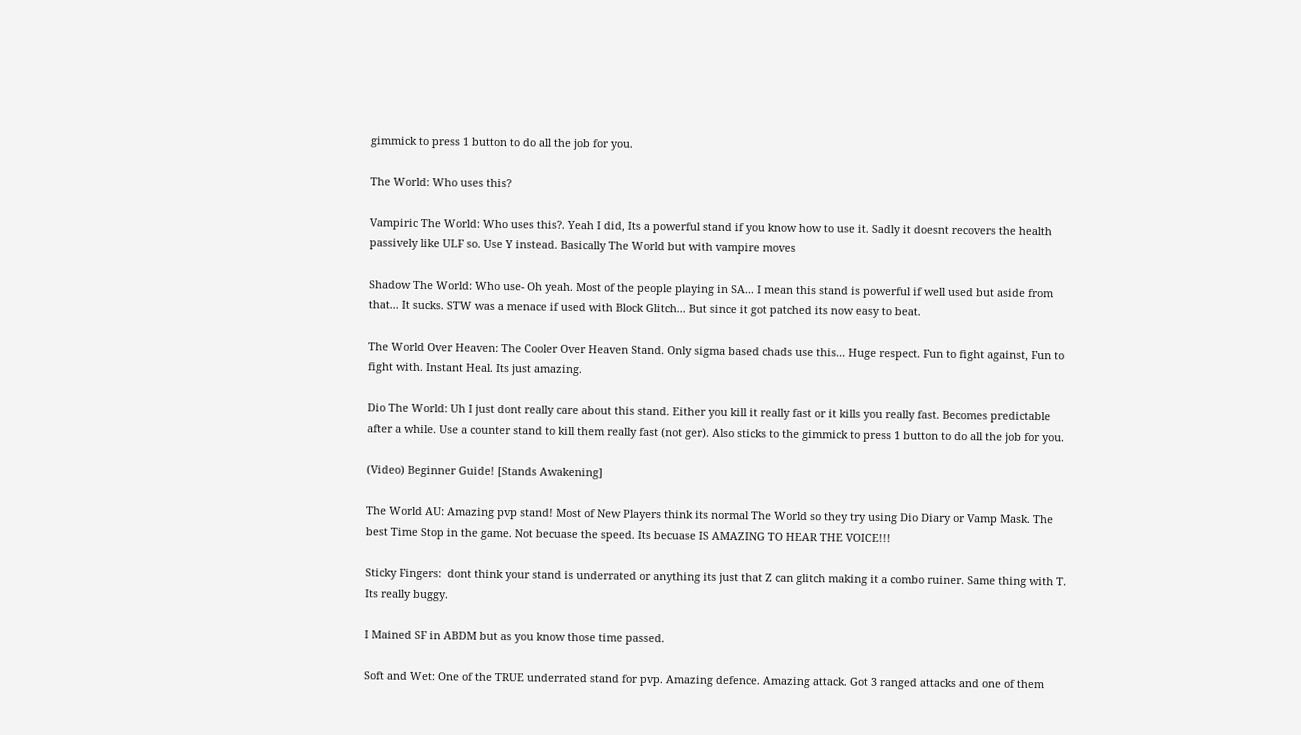gimmick to press 1 button to do all the job for you.

The World: Who uses this?

Vampiric The World: Who uses this?. Yeah I did, Its a powerful stand if you know how to use it. Sadly it doesnt recovers the health passively like ULF so. Use Y instead. Basically The World but with vampire moves

Shadow The World: Who use- Oh yeah. Most of the people playing in SA... I mean this stand is powerful if well used but aside from that... It sucks. STW was a menace if used with Block Glitch... But since it got patched its now easy to beat.

The World Over Heaven: The Cooler Over Heaven Stand. Only sigma based chads use this... Huge respect. Fun to fight against, Fun to fight with. Instant Heal. Its just amazing.

Dio The World: Uh I just dont really care about this stand. Either you kill it really fast or it kills you really fast. Becomes predictable after a while. Use a counter stand to kill them really fast (not ger). Also sticks to the gimmick to press 1 button to do all the job for you.

(Video) Beginner Guide! [Stands Awakening]

The World AU: Amazing pvp stand! Most of New Players think its normal The World so they try using Dio Diary or Vamp Mask. The best Time Stop in the game. Not becuase the speed. Its becuase IS AMAZING TO HEAR THE VOICE!!!

Sticky Fingers:  dont think your stand is underrated or anything its just that Z can glitch making it a combo ruiner. Same thing with T. Its really buggy.

I Mained SF in ABDM but as you know those time passed.

Soft and Wet: One of the TRUE underrated stand for pvp. Amazing defence. Amazing attack. Got 3 ranged attacks and one of them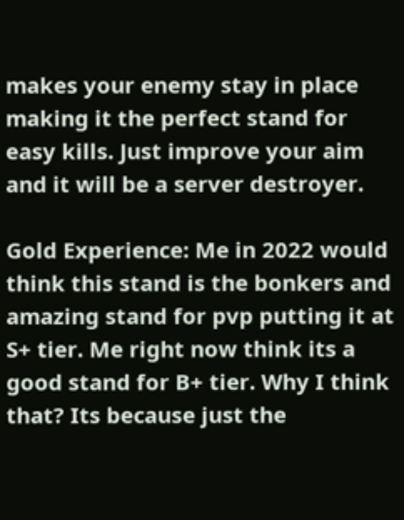makes your enemy stay in place making it the perfect stand for easy kills. Just improve your aim and it will be a server destroyer.

Gold Experience: Me in 2022 would think this stand is the bonkers and amazing stand for pvp putting it at S+ tier. Me right now think its a good stand for B+ tier. Why I think that? Its because just the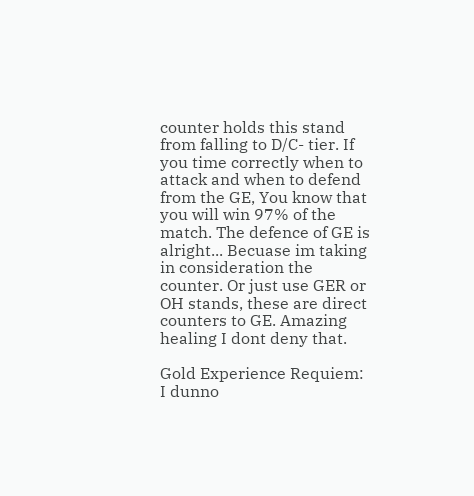counter holds this stand from falling to D/C- tier. If you time correctly when to attack and when to defend from the GE, You know that you will win 97% of the match. The defence of GE is alright... Becuase im taking in consideration the counter. Or just use GER or OH stands, these are direct counters to GE. Amazing healing I dont deny that.

Gold Experience Requiem: I dunno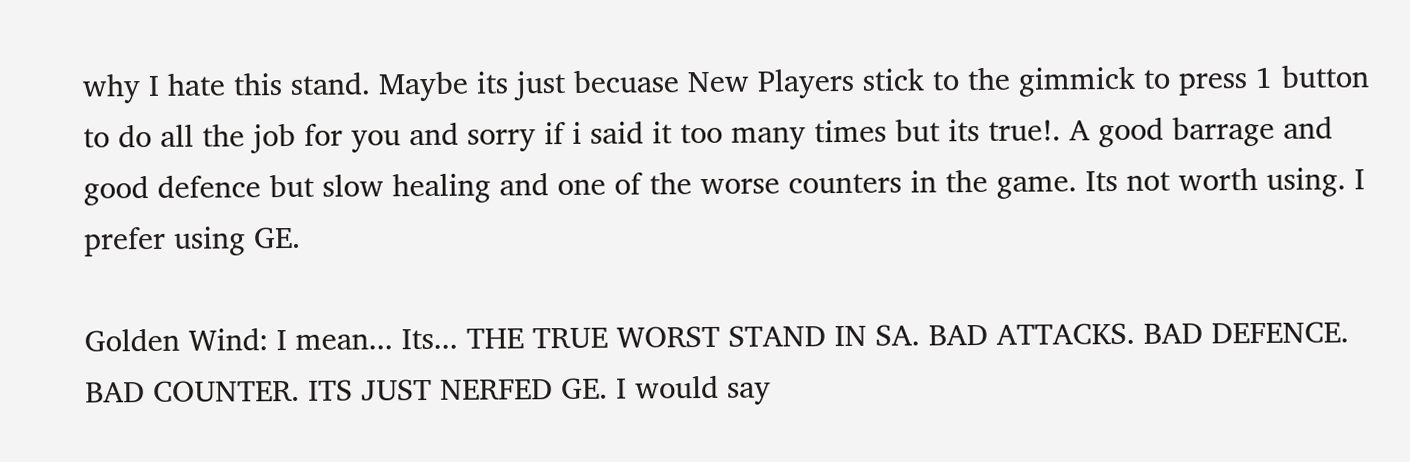why I hate this stand. Maybe its just becuase New Players stick to the gimmick to press 1 button to do all the job for you and sorry if i said it too many times but its true!. A good barrage and good defence but slow healing and one of the worse counters in the game. Its not worth using. I prefer using GE.

Golden Wind: I mean... Its... THE TRUE WORST STAND IN SA. BAD ATTACKS. BAD DEFENCE. BAD COUNTER. ITS JUST NERFED GE. I would say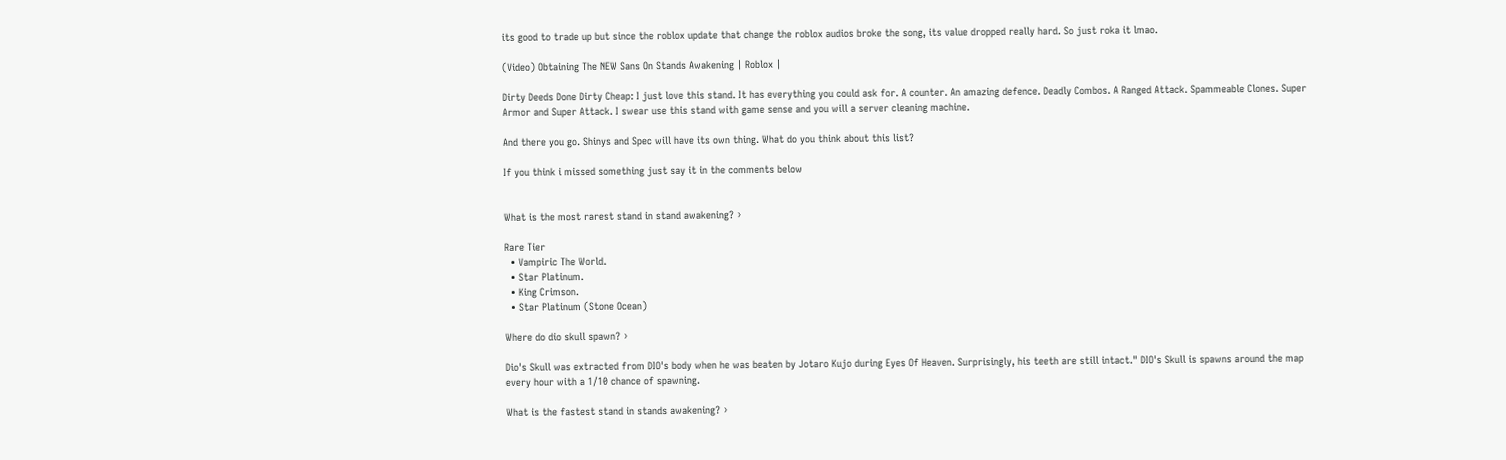its good to trade up but since the roblox update that change the roblox audios broke the song, its value dropped really hard. So just roka it lmao.

(Video) Obtaining The NEW Sans On Stands Awakening | Roblox |

Dirty Deeds Done Dirty Cheap: I just love this stand. It has everything you could ask for. A counter. An amazing defence. Deadly Combos. A Ranged Attack. Spammeable Clones. Super Armor and Super Attack. I swear use this stand with game sense and you will a server cleaning machine.

And there you go. Shinys and Spec will have its own thing. What do you think about this list?

If you think i missed something just say it in the comments below


What is the most rarest stand in stand awakening? ›

Rare Tier
  • Vampiric The World.
  • Star Platinum.
  • King Crimson.
  • Star Platinum (Stone Ocean)

Where do dio skull spawn? ›

Dio's Skull was extracted from DIO's body when he was beaten by Jotaro Kujo during Eyes Of Heaven. Surprisingly, his teeth are still intact." DIO's Skull is spawns around the map every hour with a 1/10 chance of spawning.

What is the fastest stand in stands awakening? ›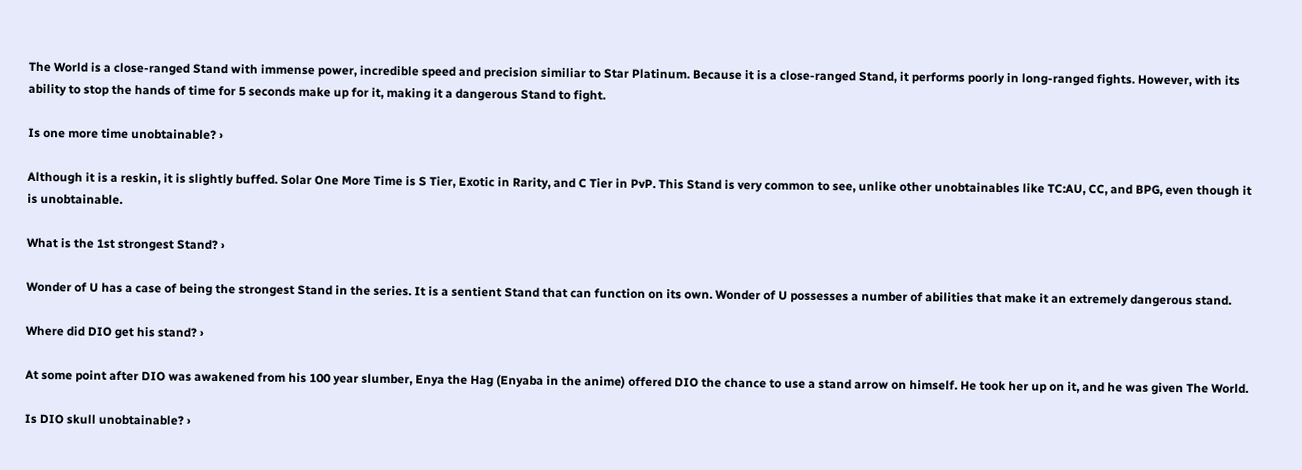The World is a close-ranged Stand with immense power, incredible speed and precision similiar to Star Platinum. Because it is a close-ranged Stand, it performs poorly in long-ranged fights. However, with its ability to stop the hands of time for 5 seconds make up for it, making it a dangerous Stand to fight.

Is one more time unobtainable? ›

Although it is a reskin, it is slightly buffed. Solar One More Time is S Tier, Exotic in Rarity, and C Tier in PvP. This Stand is very common to see, unlike other unobtainables like TC:AU, CC, and BPG, even though it is unobtainable.

What is the 1st strongest Stand? ›

Wonder of U has a case of being the strongest Stand in the series. It is a sentient Stand that can function on its own. Wonder of U possesses a number of abilities that make it an extremely dangerous stand.

Where did DIO get his stand? ›

At some point after DIO was awakened from his 100 year slumber, Enya the Hag (Enyaba in the anime) offered DIO the chance to use a stand arrow on himself. He took her up on it, and he was given The World.

Is DIO skull unobtainable? ›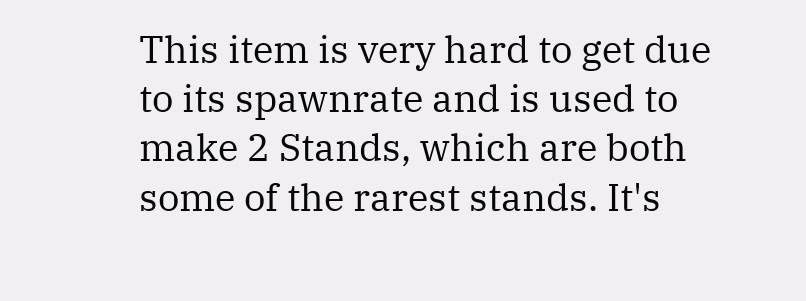This item is very hard to get due to its spawnrate and is used to make 2 Stands, which are both some of the rarest stands. It's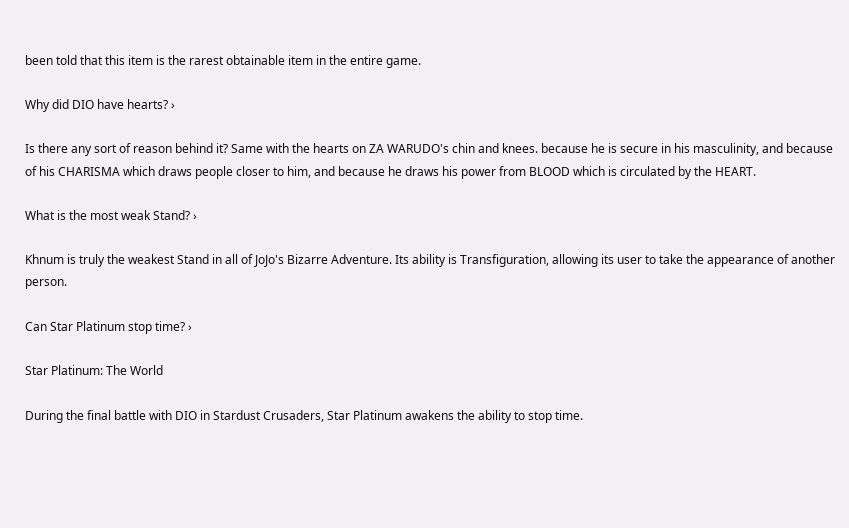been told that this item is the rarest obtainable item in the entire game.

Why did DIO have hearts? ›

Is there any sort of reason behind it? Same with the hearts on ZA WARUDO's chin and knees. because he is secure in his masculinity, and because of his CHARISMA which draws people closer to him, and because he draws his power from BLOOD which is circulated by the HEART.

What is the most weak Stand? ›

Khnum is truly the weakest Stand in all of JoJo's Bizarre Adventure. Its ability is Transfiguration, allowing its user to take the appearance of another person.

Can Star Platinum stop time? ›

Star Platinum: The World

During the final battle with DIO in Stardust Crusaders, Star Platinum awakens the ability to stop time.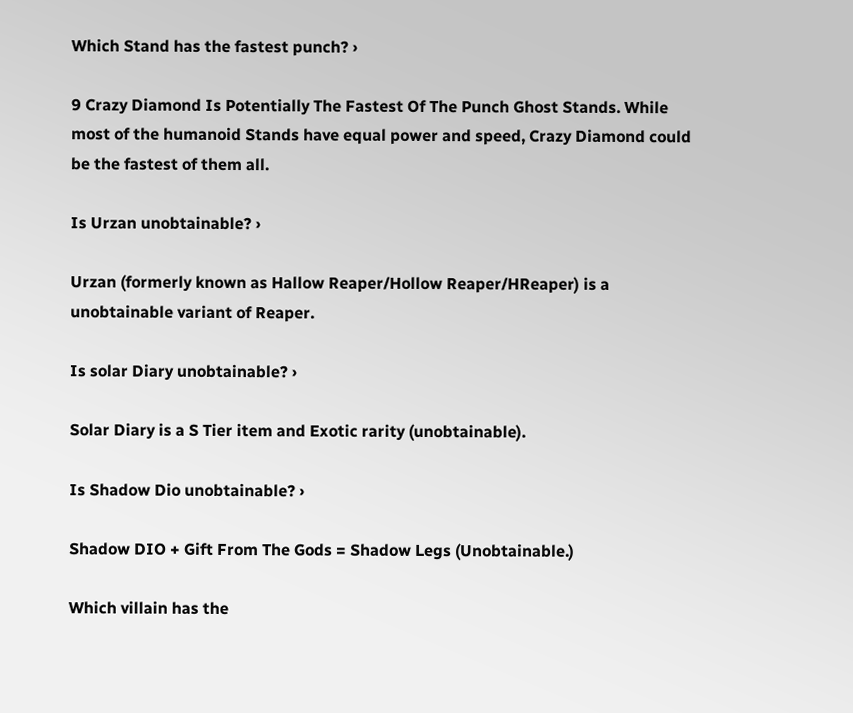Which Stand has the fastest punch? ›

9 Crazy Diamond Is Potentially The Fastest Of The Punch Ghost Stands. While most of the humanoid Stands have equal power and speed, Crazy Diamond could be the fastest of them all.

Is Urzan unobtainable? ›

Urzan (formerly known as Hallow Reaper/Hollow Reaper/HReaper) is a unobtainable variant of Reaper.

Is solar Diary unobtainable? ›

Solar Diary is a S Tier item and Exotic rarity (unobtainable).

Is Shadow Dio unobtainable? ›

Shadow DIO + Gift From The Gods = Shadow Legs (Unobtainable.)

Which villain has the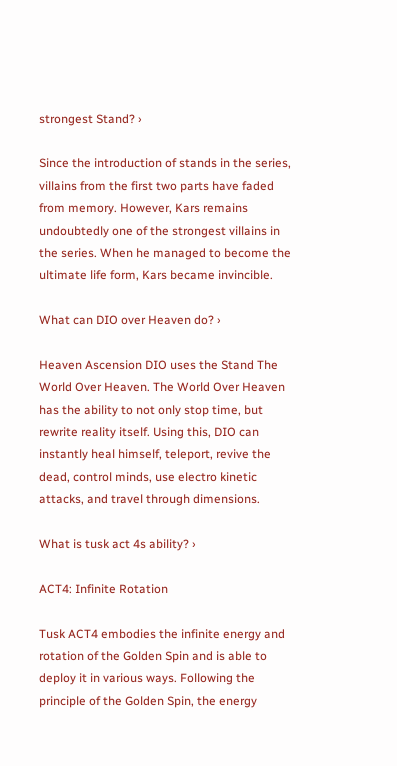strongest Stand? ›

Since the introduction of stands in the series, villains from the first two parts have faded from memory. However, Kars remains undoubtedly one of the strongest villains in the series. When he managed to become the ultimate life form, Kars became invincible.

What can DIO over Heaven do? ›

Heaven Ascension DIO uses the Stand The World Over Heaven. The World Over Heaven has the ability to not only stop time, but rewrite reality itself. Using this, DIO can instantly heal himself, teleport, revive the dead, control minds, use electro kinetic attacks, and travel through dimensions.

What is tusk act 4s ability? ›

ACT4: Infinite Rotation

Tusk ACT4 embodies the infinite energy and rotation of the Golden Spin and is able to deploy it in various ways. Following the principle of the Golden Spin, the energy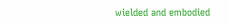wielded and embodied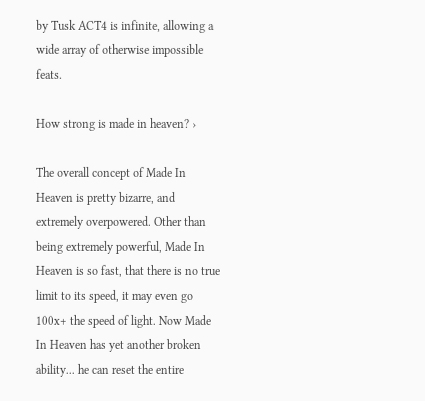by Tusk ACT4 is infinite, allowing a wide array of otherwise impossible feats.

How strong is made in heaven? ›

The overall concept of Made In Heaven is pretty bizarre, and extremely overpowered. Other than being extremely powerful, Made In Heaven is so fast, that there is no true limit to its speed, it may even go 100x+ the speed of light. Now Made In Heaven has yet another broken ability... he can reset the entire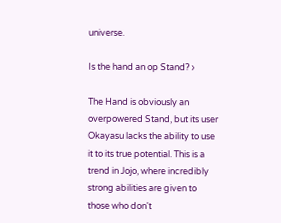universe.

Is the hand an op Stand? ›

The Hand is obviously an overpowered Stand, but its user Okayasu lacks the ability to use it to its true potential. This is a trend in Jojo, where incredibly strong abilities are given to those who don't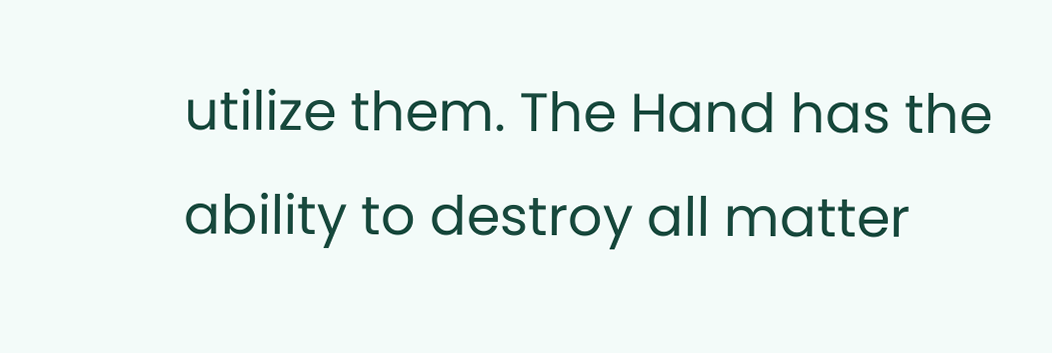utilize them. The Hand has the ability to destroy all matter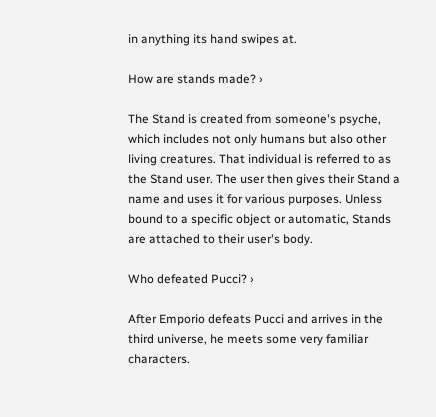in anything its hand swipes at.

How are stands made? ›

The Stand is created from someone's psyche, which includes not only humans but also other living creatures. That individual is referred to as the Stand user. The user then gives their Stand a name and uses it for various purposes. Unless bound to a specific object or automatic, Stands are attached to their user's body.

Who defeated Pucci? ›

After Emporio defeats Pucci and arrives in the third universe, he meets some very familiar characters.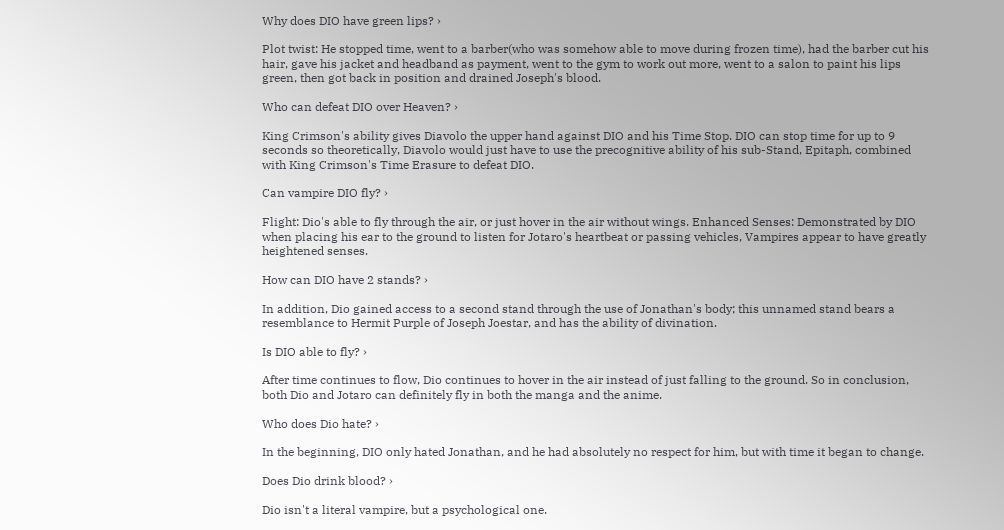Why does DIO have green lips? ›

Plot twist: He stopped time, went to a barber(who was somehow able to move during frozen time), had the barber cut his hair, gave his jacket and headband as payment, went to the gym to work out more, went to a salon to paint his lips green, then got back in position and drained Joseph's blood.

Who can defeat DIO over Heaven? ›

King Crimson's ability gives Diavolo the upper hand against DIO and his Time Stop. DIO can stop time for up to 9 seconds so theoretically, Diavolo would just have to use the precognitive ability of his sub-Stand, Epitaph, combined with King Crimson's Time Erasure to defeat DIO.

Can vampire DIO fly? ›

Flight: Dio's able to fly through the air, or just hover in the air without wings. Enhanced Senses: Demonstrated by DIO when placing his ear to the ground to listen for Jotaro's heartbeat or passing vehicles, Vampires appear to have greatly heightened senses.

How can DIO have 2 stands? ›

In addition, Dio gained access to a second stand through the use of Jonathan's body; this unnamed stand bears a resemblance to Hermit Purple of Joseph Joestar, and has the ability of divination.

Is DIO able to fly? ›

After time continues to flow, Dio continues to hover in the air instead of just falling to the ground. So in conclusion, both Dio and Jotaro can definitely fly in both the manga and the anime.

Who does Dio hate? ›

In the beginning, DIO only hated Jonathan, and he had absolutely no respect for him, but with time it began to change.

Does Dio drink blood? ›

Dio isn't a literal vampire, but a psychological one.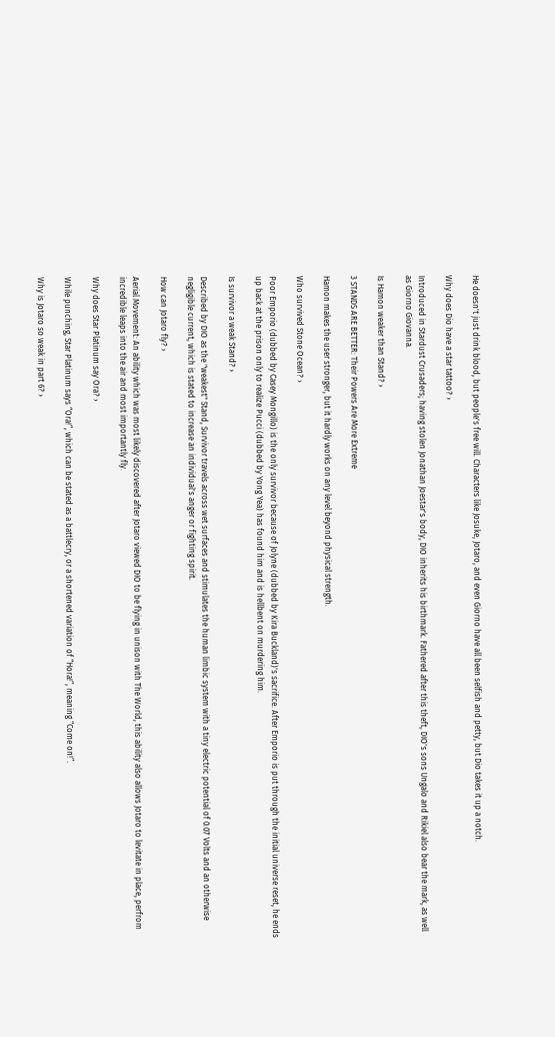He doesn't just drink blood, but people's free will. Characters like Josuke, Jotaro, and even Giorno have all been selfish and petty, but Dio takes it up a notch.

Why does Dio have a star tattoo? ›

Introduced in Stardust Crusaders; having stolen Jonathan Joestar's body, DIO inherits his birthmark. Fathered after this theft, DIO's sons Ungalo and Rikiel also bear the mark, as well as Giorno Giovanna.

Is Hamon weaker than Stand? ›

3 STANDS ARE BETTER: Their Powers Are More Extreme

Hamon makes the user stronger, but it hardly works on any level beyond physical strength.

Who survived Stone Ocean? ›

Poor Emporio (dubbed by Casey Mongillo) is the only survivor because of Jolyne (dubbed by Kira Buckland)'s sacrifice. After Emporio is put through the initial universe reset, he ends up back at the prison only to realize Pucci (dubbed by Yong Yea) has found him and is hellbent on murdering him.

Is survivor a weak Stand? ›

Described by DIO as the "weakest" Stand, Survivor travels across wet surfaces and stimulates the human limbic system with a tiny electric potential of 0.07 Volts and an otherwise negligible current, which is stated to increase an individual's anger or fighting spirit.

How can Jotaro fly? ›

Aerial Movement: An ability which was most likely discovered after Jotaro viewed DIO to be flying in unison with The World, this ability also allows Jotaro to levitate in place, perfrom incredible leaps into the air and most importantly fly.

Why does Star Platinum say Ora? ›

While punching, Star Platinum says “Ora!”, which can be stated as a battlecry, or a shortened variation of “Hora!”, meaning “Come on!”.

Why is Jotaro so weak in part 6? ›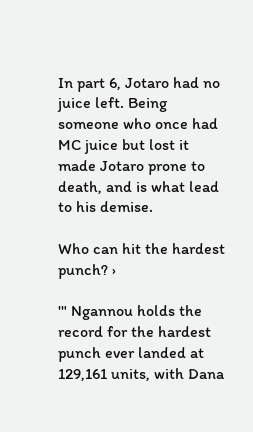In part 6, Jotaro had no juice left. Being someone who once had MC juice but lost it made Jotaro prone to death, and is what lead to his demise.

Who can hit the hardest punch? ›

'" Ngannou holds the record for the hardest punch ever landed at 129,161 units, with Dana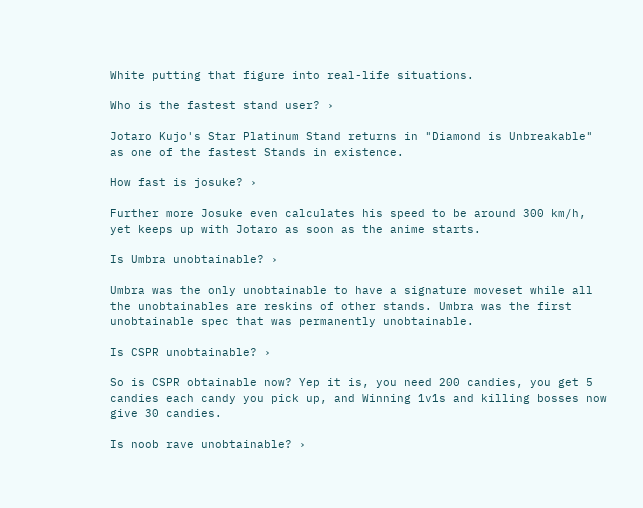White putting that figure into real-life situations.

Who is the fastest stand user? ›

Jotaro Kujo's Star Platinum Stand returns in "Diamond is Unbreakable" as one of the fastest Stands in existence.

How fast is josuke? ›

Further more Josuke even calculates his speed to be around 300 km/h, yet keeps up with Jotaro as soon as the anime starts.

Is Umbra unobtainable? ›

Umbra was the only unobtainable to have a signature moveset while all the unobtainables are reskins of other stands. Umbra was the first unobtainable spec that was permanently unobtainable.

Is CSPR unobtainable? ›

So is CSPR obtainable now? Yep it is, you need 200 candies, you get 5 candies each candy you pick up, and Winning 1v1s and killing bosses now give 30 candies.

Is noob rave unobtainable? ›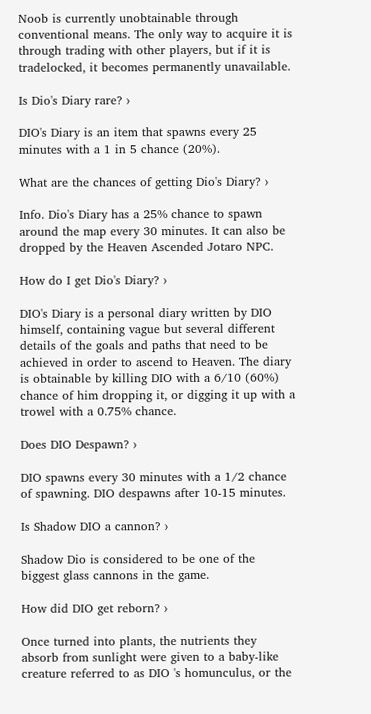Noob is currently unobtainable through conventional means. The only way to acquire it is through trading with other players, but if it is tradelocked, it becomes permanently unavailable.

Is Dio's Diary rare? ›

DIO's Diary is an item that spawns every 25 minutes with a 1 in 5 chance (20%).

What are the chances of getting Dio's Diary? ›

Info. Dio's Diary has a 25% chance to spawn around the map every 30 minutes. It can also be dropped by the Heaven Ascended Jotaro NPC.

How do I get Dio's Diary? ›

DIO's Diary is a personal diary written by DIO himself, containing vague but several different details of the goals and paths that need to be achieved in order to ascend to Heaven. The diary is obtainable by killing DIO with a 6/10 (60%) chance of him dropping it, or digging it up with a trowel with a 0.75% chance.

Does DIO Despawn? ›

DIO spawns every 30 minutes with a 1/2 chance of spawning. DIO despawns after 10-15 minutes.

Is Shadow DIO a cannon? ›

Shadow Dio is considered to be one of the biggest glass cannons in the game.

How did DIO get reborn? ›

Once turned into plants, the nutrients they absorb from sunlight were given to a baby-like creature referred to as DIO 's homunculus, or the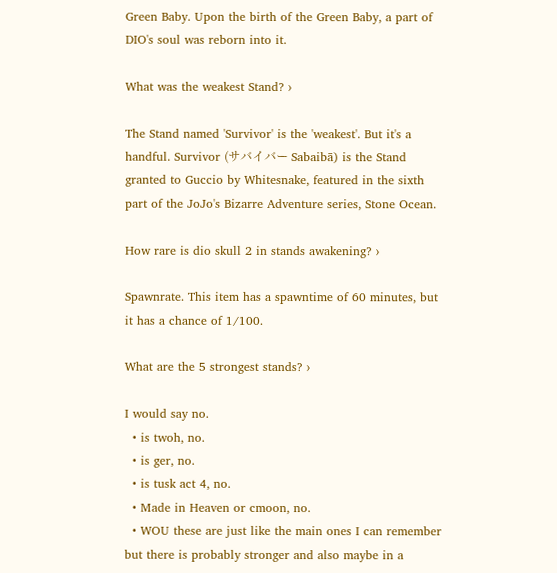Green Baby. Upon the birth of the Green Baby, a part of DIO's soul was reborn into it.

What was the weakest Stand? ›

The Stand named 'Survivor' is the 'weakest'. But it's a handful. Survivor (サバイバー Sabaibā) is the Stand granted to Guccio by Whitesnake, featured in the sixth part of the JoJo's Bizarre Adventure series, Stone Ocean.

How rare is dio skull 2 in stands awakening? ›

Spawnrate. This item has a spawntime of 60 minutes, but it has a chance of 1/100.

What are the 5 strongest stands? ›

I would say no.
  • is twoh, no.
  • is ger, no.
  • is tusk act 4, no.
  • Made in Heaven or cmoon, no.
  • WOU these are just like the main ones I can remember but there is probably stronger and also maybe in a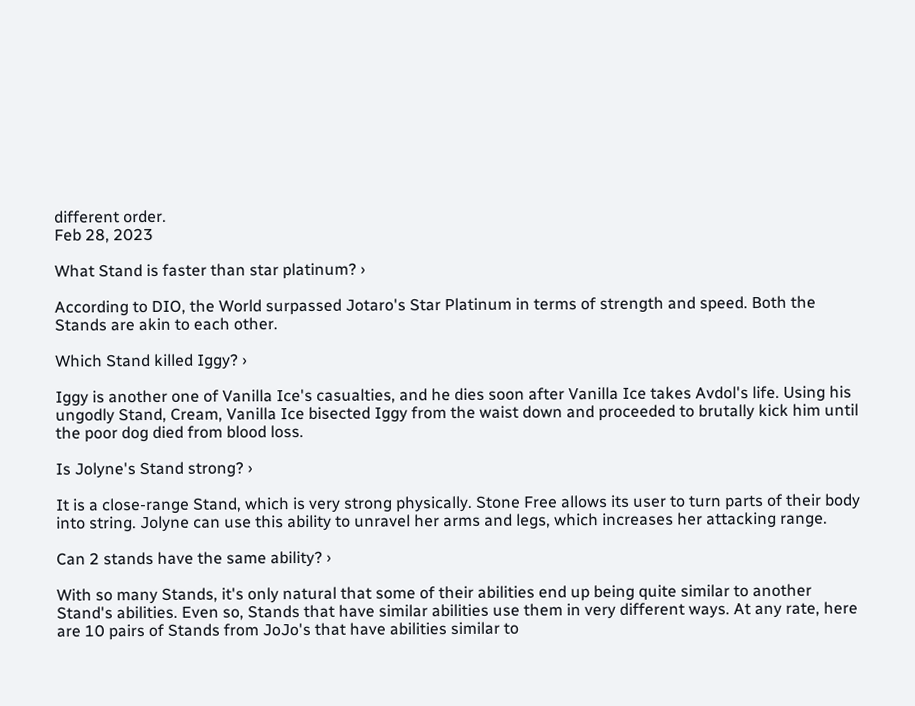different order.
Feb 28, 2023

What Stand is faster than star platinum? ›

According to DIO, the World surpassed Jotaro's Star Platinum in terms of strength and speed. Both the Stands are akin to each other.

Which Stand killed Iggy? ›

Iggy is another one of Vanilla Ice's casualties, and he dies soon after Vanilla Ice takes Avdol's life. Using his ungodly Stand, Cream, Vanilla Ice bisected Iggy from the waist down and proceeded to brutally kick him until the poor dog died from blood loss.

Is Jolyne's Stand strong? ›

It is a close-range Stand, which is very strong physically. Stone Free allows its user to turn parts of their body into string. Jolyne can use this ability to unravel her arms and legs, which increases her attacking range.

Can 2 stands have the same ability? ›

With so many Stands, it's only natural that some of their abilities end up being quite similar to another Stand's abilities. Even so, Stands that have similar abilities use them in very different ways. At any rate, here are 10 pairs of Stands from JoJo's that have abilities similar to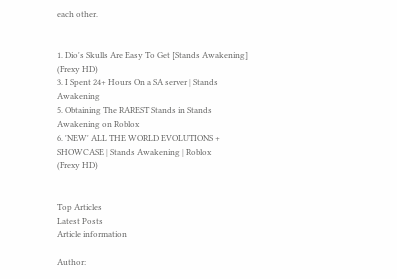each other.


1. Dio's Skulls Are Easy To Get [Stands Awakening]
(Frexy HD)
3. I Spent 24+ Hours On a SA server | Stands Awakening
5. Obtaining The RAREST Stands in Stands Awakening on Roblox
6. 'NEW' ALL THE WORLD EVOLUTIONS + SHOWCASE | Stands Awakening | Roblox
(Frexy HD)


Top Articles
Latest Posts
Article information

Author: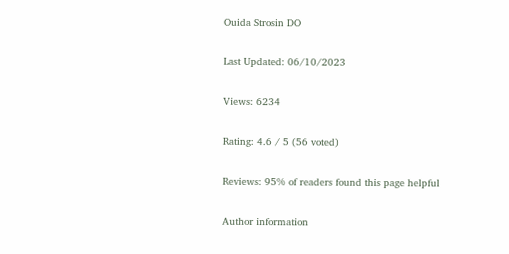Ouida Strosin DO

Last Updated: 06/10/2023

Views: 6234

Rating: 4.6 / 5 (56 voted)

Reviews: 95% of readers found this page helpful

Author information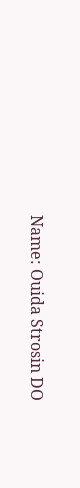Name: Ouida Strosin DO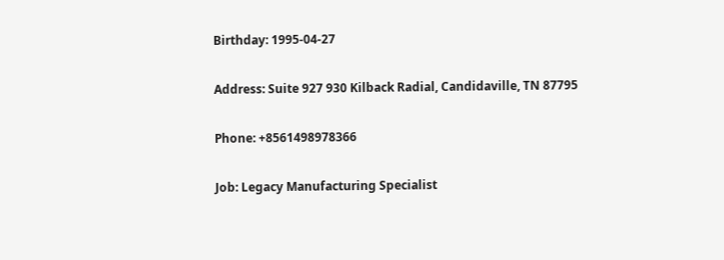Birthday: 1995-04-27

Address: Suite 927 930 Kilback Radial, Candidaville, TN 87795

Phone: +8561498978366

Job: Legacy Manufacturing Specialist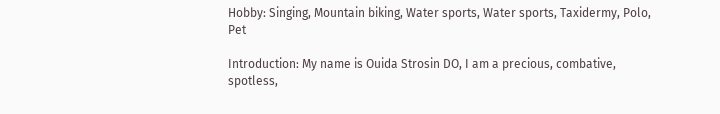Hobby: Singing, Mountain biking, Water sports, Water sports, Taxidermy, Polo, Pet

Introduction: My name is Ouida Strosin DO, I am a precious, combative, spotless,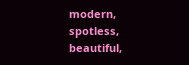modern, spotless, beautiful,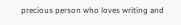precious person who loves writing and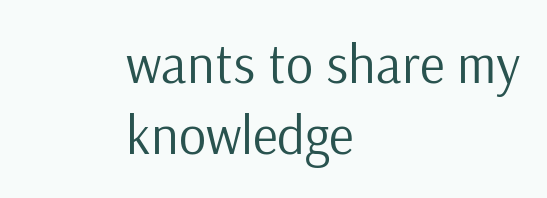wants to share my knowledge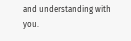and understanding with you.